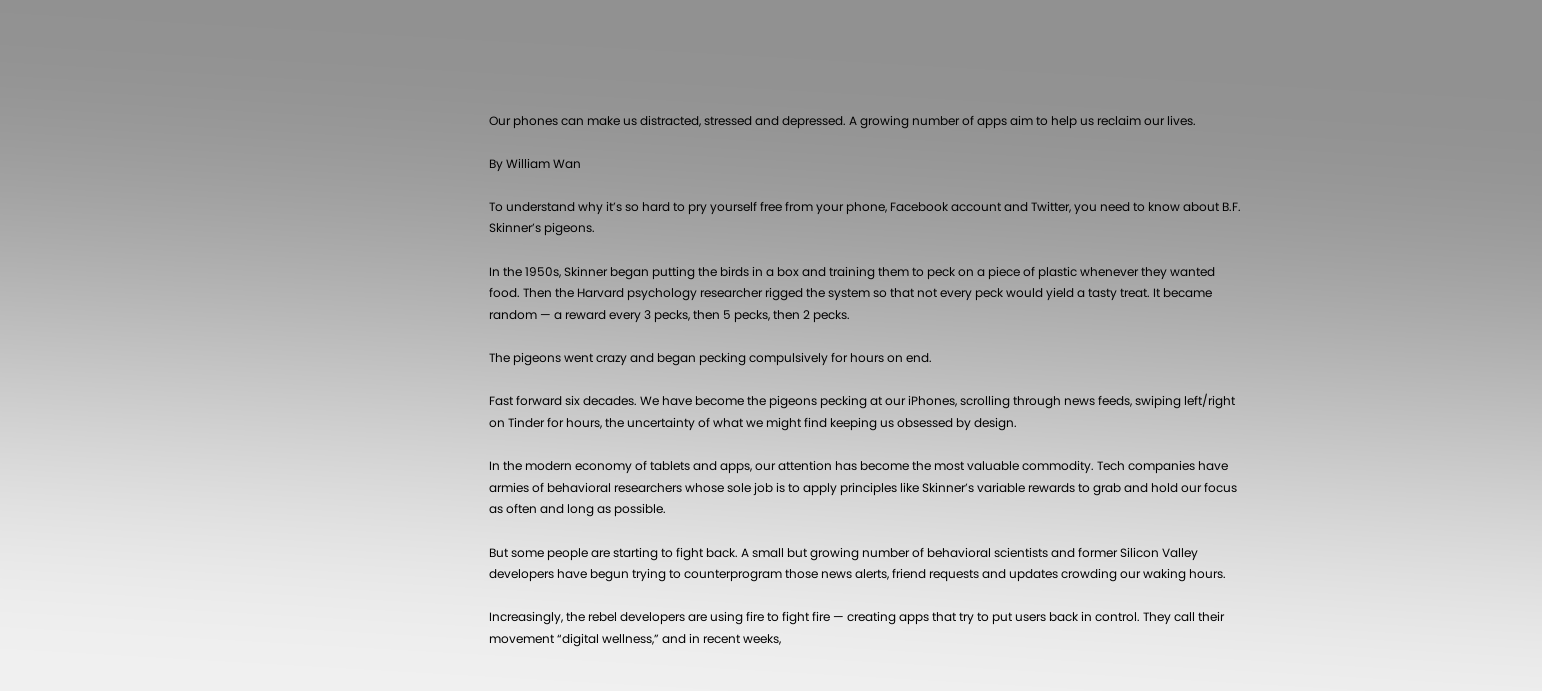Our phones can make us distracted, stressed and depressed. A growing number of apps aim to help us reclaim our lives.

By William Wan

To understand why it’s so hard to pry yourself free from your phone, Facebook account and Twitter, you need to know about B.F. Skinner’s pigeons.

In the 1950s, Skinner began putting the birds in a box and training them to peck on a piece of plastic whenever they wanted food. Then the Harvard psychology researcher rigged the system so that not every peck would yield a tasty treat. It became random — a reward every 3 pecks, then 5 pecks, then 2 pecks.

The pigeons went crazy and began pecking compulsively for hours on end.

Fast forward six decades. We have become the pigeons pecking at our iPhones, scrolling through news feeds, swiping left/right on Tinder for hours, the uncertainty of what we might find keeping us obsessed by design.

In the modern economy of tablets and apps, our attention has become the most valuable commodity. Tech companies have armies of behavioral researchers whose sole job is to apply principles like Skinner’s variable rewards to grab and hold our focus as often and long as possible.

But some people are starting to fight back. A small but growing number of behavioral scientists and former Silicon Valley developers have begun trying to counterprogram those news alerts, friend requests and updates crowding our waking hours.

Increasingly, the rebel developers are using fire to fight fire — creating apps that try to put users back in control. They call their movement “digital wellness,” and in recent weeks,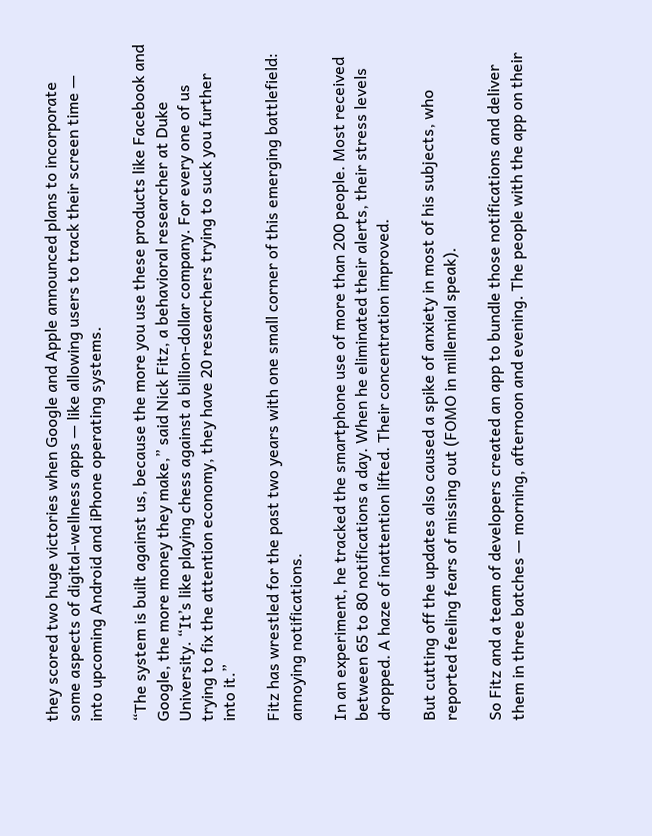they scored two huge victories when Google and Apple announced plans to incorporate some aspects of digital-wellness apps — like allowing users to track their screen time — into upcoming Android and iPhone operating systems.

“The system is built against us, because the more you use these products like Facebook and Google, the more money they make,” said Nick Fitz, a behavioral researcher at Duke University. “It’s like playing chess against a billion-dollar company. For every one of us trying to fix the attention economy, they have 20 researchers trying to suck you further into it.”

Fitz has wrestled for the past two years with one small corner of this emerging battlefield: annoying notifications.

In an experiment, he tracked the smartphone use of more than 200 people. Most received between 65 to 80 notifications a day. When he eliminated their alerts, their stress levels dropped. A haze of inattention lifted. Their concentration improved.

But cutting off the updates also caused a spike of anxiety in most of his subjects, who reported feeling fears of missing out (FOMO in millennial speak).

So Fitz and a team of developers created an app to bundle those notifications and deliver them in three batches — morning, afternoon and evening. The people with the app on their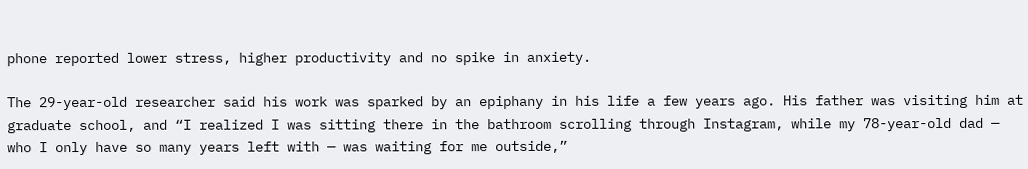phone reported lower stress, higher productivity and no spike in anxiety.

The 29-year-old researcher said his work was sparked by an epiphany in his life a few years ago. His father was visiting him at graduate school, and “I realized I was sitting there in the bathroom scrolling through Instagram, while my 78-year-old dad — who I only have so many years left with — was waiting for me outside,”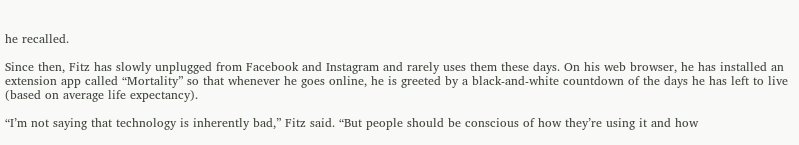he recalled.

Since then, Fitz has slowly unplugged from Facebook and Instagram and rarely uses them these days. On his web browser, he has installed an extension app called “Mortality” so that whenever he goes online, he is greeted by a black-and-white countdown of the days he has left to live (based on average life expectancy).

“I’m not saying that technology is inherently bad,” Fitz said. “But people should be conscious of how they’re using it and how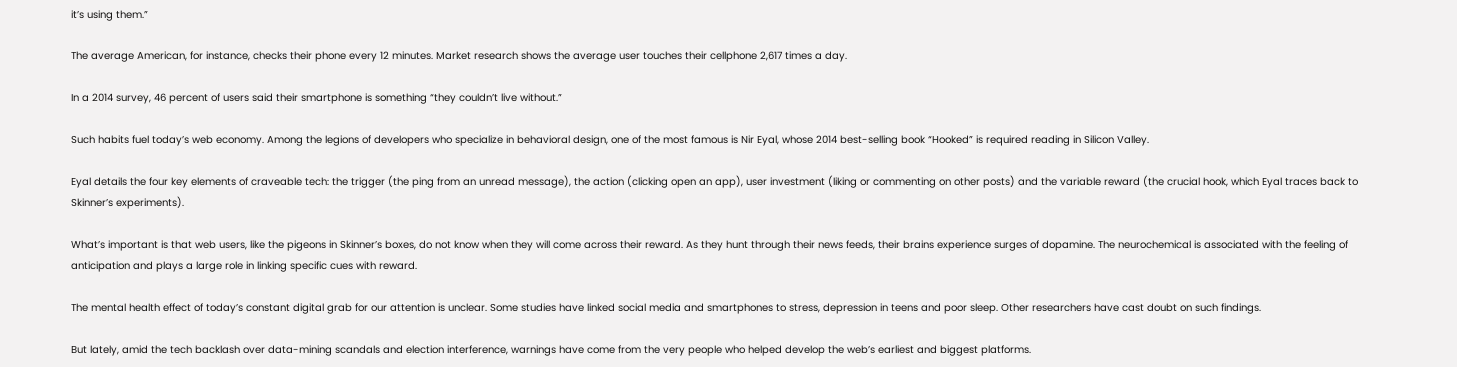it’s using them.”

The average American, for instance, checks their phone every 12 minutes. Market research shows the average user touches their cellphone 2,617 times a day.

In a 2014 survey, 46 percent of users said their smartphone is something “they couldn’t live without.”

Such habits fuel today’s web economy. Among the legions of developers who specialize in behavioral design, one of the most famous is Nir Eyal, whose 2014 best-selling book “Hooked” is required reading in Silicon Valley.

Eyal details the four key elements of craveable tech: the trigger (the ping from an unread message), the action (clicking open an app), user investment (liking or commenting on other posts) and the variable reward (the crucial hook, which Eyal traces back to Skinner’s experiments).

What’s important is that web users, like the pigeons in Skinner’s boxes, do not know when they will come across their reward. As they hunt through their news feeds, their brains experience surges of dopamine. The neurochemical is associated with the feeling of anticipation and plays a large role in linking specific cues with reward.

The mental health effect of today’s constant digital grab for our attention is unclear. Some studies have linked social media and smartphones to stress, depression in teens and poor sleep. Other researchers have cast doubt on such findings.

But lately, amid the tech backlash over data-mining scandals and election interference, warnings have come from the very people who helped develop the web’s earliest and biggest platforms.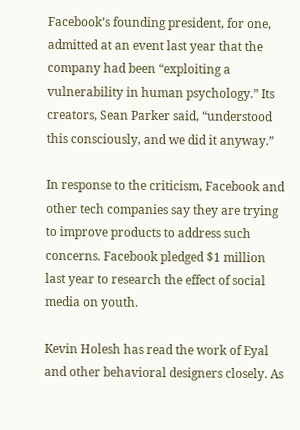Facebook’s founding president, for one, admitted at an event last year that the company had been “exploiting a vulnerability in human psychology.” Its creators, Sean Parker said, “understood this consciously, and we did it anyway.”

In response to the criticism, Facebook and other tech companies say they are trying to improve products to address such concerns. Facebook pledged $1 million last year to research the effect of social media on youth.

Kevin Holesh has read the work of Eyal and other behavioral designers closely. As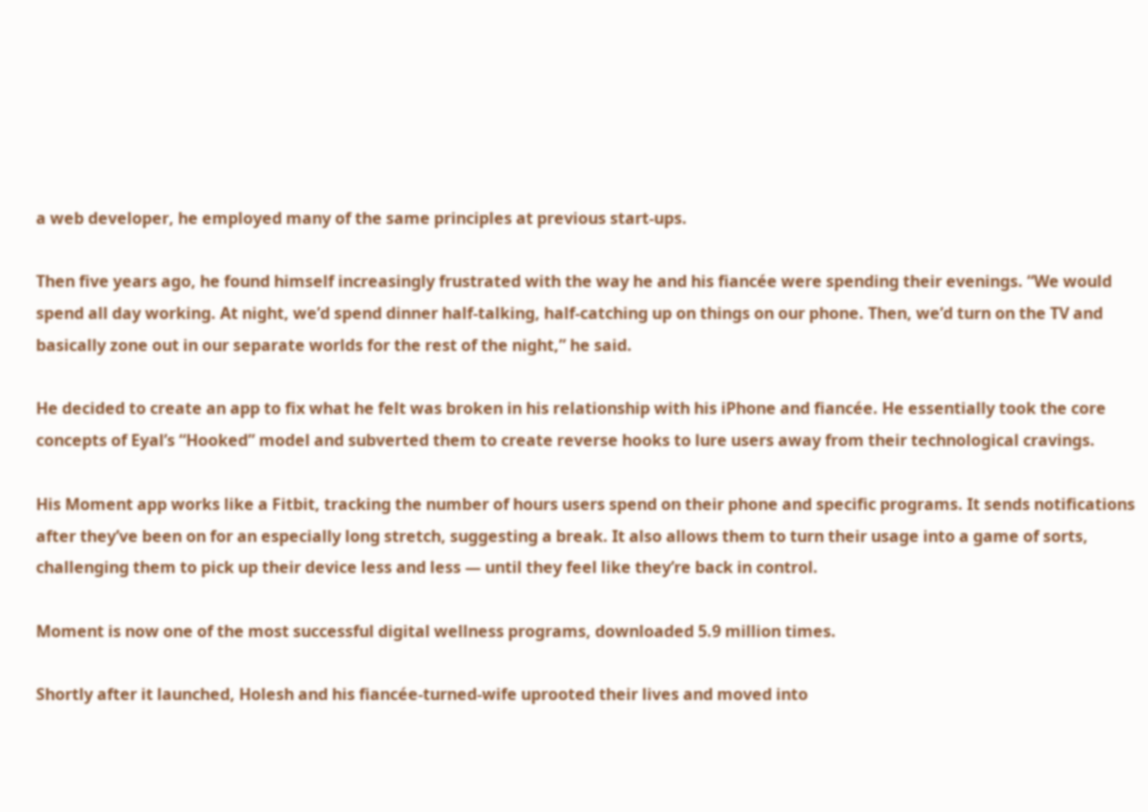a web developer, he employed many of the same principles at previous start-ups.

Then five years ago, he found himself increasingly frustrated with the way he and his fiancée were spending their evenings. “We would spend all day working. At night, we’d spend dinner half-talking, half-catching up on things on our phone. Then, we’d turn on the TV and basically zone out in our separate worlds for the rest of the night,” he said.

He decided to create an app to fix what he felt was broken in his relationship with his iPhone and fiancée. He essentially took the core concepts of Eyal’s “Hooked” model and subverted them to create reverse hooks to lure users away from their technological cravings.

His Moment app works like a Fitbit, tracking the number of hours users spend on their phone and specific programs. It sends notifications after they’ve been on for an especially long stretch, suggesting a break. It also allows them to turn their usage into a game of sorts, challenging them to pick up their device less and less — until they feel like they’re back in control.

Moment is now one of the most successful digital wellness programs, downloaded 5.9 million times.

Shortly after it launched, Holesh and his fiancée-turned-wife uprooted their lives and moved into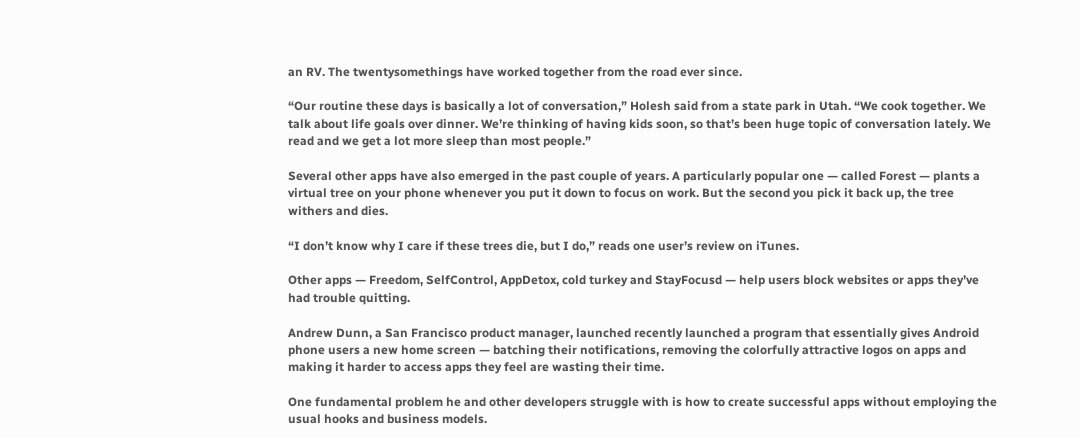an RV. The twentysomethings have worked together from the road ever since.

“Our routine these days is basically a lot of conversation,” Holesh said from a state park in Utah. “We cook together. We talk about life goals over dinner. We’re thinking of having kids soon, so that’s been huge topic of conversation lately. We read and we get a lot more sleep than most people.”

Several other apps have also emerged in the past couple of years. A particularly popular one — called Forest — plants a virtual tree on your phone whenever you put it down to focus on work. But the second you pick it back up, the tree withers and dies.

“I don’t know why I care if these trees die, but I do,” reads one user’s review on iTunes.

Other apps — Freedom, SelfControl, AppDetox, cold turkey and StayFocusd — help users block websites or apps they’ve had trouble quitting.

Andrew Dunn, a San Francisco product manager, launched recently launched a program that essentially gives Android phone users a new home screen — batching their notifications, removing the colorfully attractive logos on apps and making it harder to access apps they feel are wasting their time.

One fundamental problem he and other developers struggle with is how to create successful apps without employing the usual hooks and business models.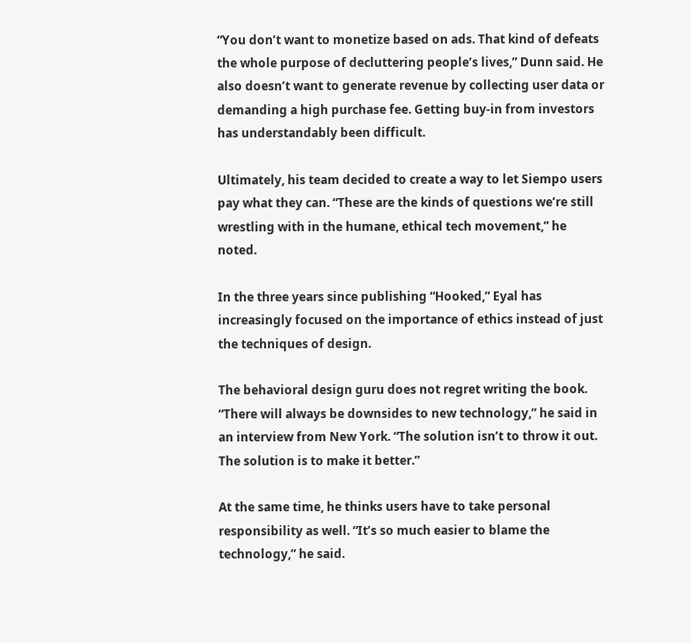“You don’t want to monetize based on ads. That kind of defeats the whole purpose of decluttering people’s lives,” Dunn said. He also doesn’t want to generate revenue by collecting user data or demanding a high purchase fee. Getting buy-in from investors has understandably been difficult.

Ultimately, his team decided to create a way to let Siempo users pay what they can. “These are the kinds of questions we’re still wrestling with in the humane, ethical tech movement,” he noted.

In the three years since publishing “Hooked,” Eyal has increasingly focused on the importance of ethics instead of just the techniques of design.

The behavioral design guru does not regret writing the book. “There will always be downsides to new technology,” he said in an interview from New York. “The solution isn’t to throw it out. The solution is to make it better.”

At the same time, he thinks users have to take personal responsibility as well. “It’s so much easier to blame the technology,” he said.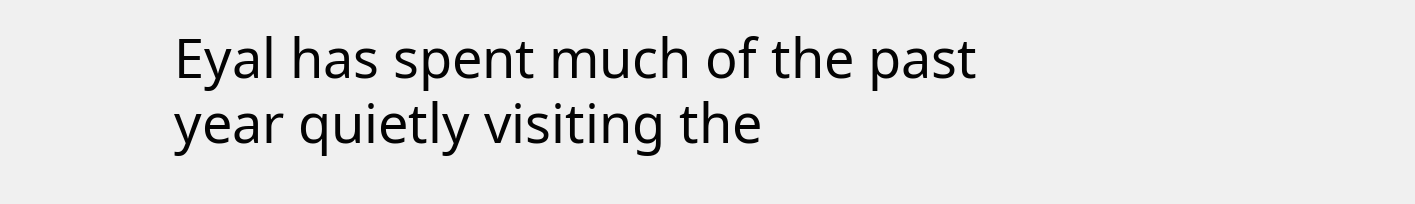Eyal has spent much of the past year quietly visiting the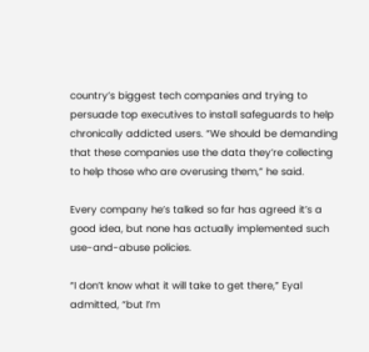country’s biggest tech companies and trying to persuade top executives to install safeguards to help chronically addicted users. “We should be demanding that these companies use the data they’re collecting to help those who are overusing them,” he said.

Every company he’s talked so far has agreed it’s a good idea, but none has actually implemented such use-and-abuse policies.

“I don’t know what it will take to get there,” Eyal admitted, “but I’m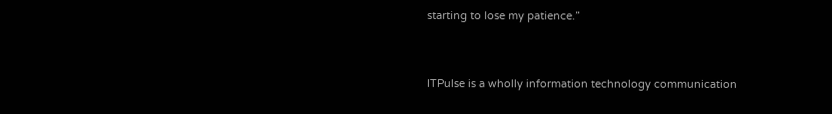starting to lose my patience.”


ITPulse is a wholly information technology communication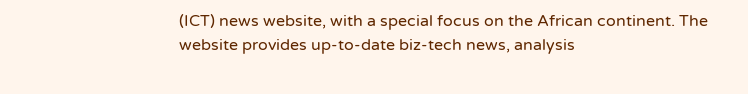(ICT) news website, with a special focus on the African continent. The website provides up-to-date biz-tech news, analysis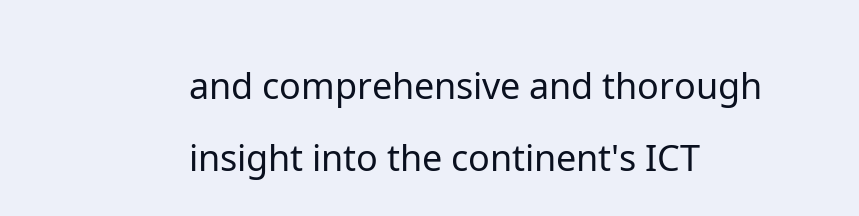and comprehensive and thorough insight into the continent's ICT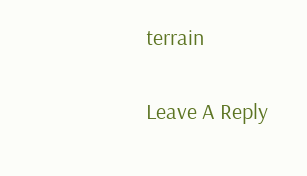terrain

Leave A Reply